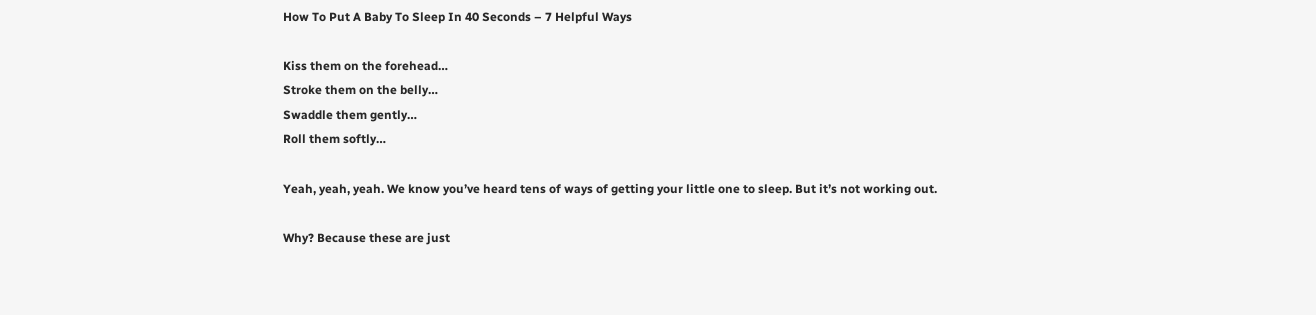How To Put A Baby To Sleep In 40 Seconds – 7 Helpful Ways

Kiss them on the forehead…
Stroke them on the belly…
Swaddle them gently…
Roll them softly…

Yeah, yeah, yeah. We know you’ve heard tens of ways of getting your little one to sleep. But it’s not working out.

Why? Because these are just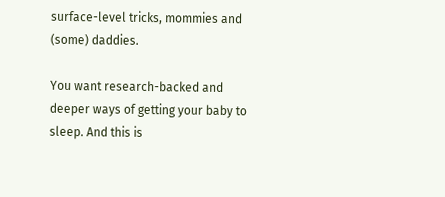surface-level tricks, mommies and (some) daddies.

You want research-backed and deeper ways of getting your baby to sleep. And this is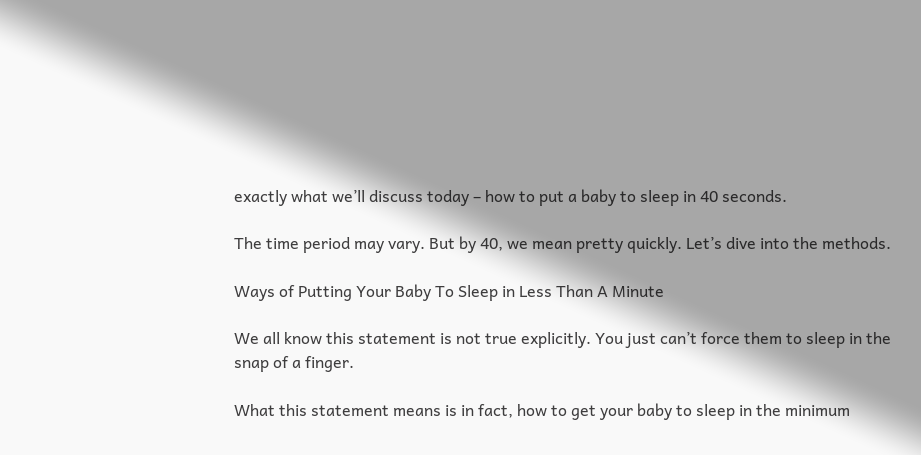exactly what we’ll discuss today – how to put a baby to sleep in 40 seconds.

The time period may vary. But by 40, we mean pretty quickly. Let’s dive into the methods.

Ways of Putting Your Baby To Sleep in Less Than A Minute

We all know this statement is not true explicitly. You just can’t force them to sleep in the snap of a finger.

What this statement means is in fact, how to get your baby to sleep in the minimum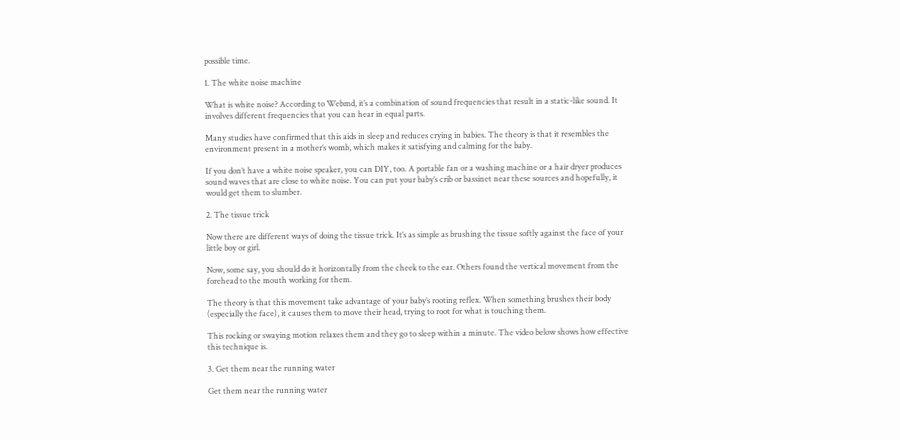possible time.

1. The white noise machine

What is white noise? According to Webmd, it’s a combination of sound frequencies that result in a static-like sound. It involves different frequencies that you can hear in equal parts.

Many studies have confirmed that this aids in sleep and reduces crying in babies. The theory is that it resembles the environment present in a mother’s womb, which makes it satisfying and calming for the baby.

If you don’t have a white noise speaker, you can DIY, too. A portable fan or a washing machine or a hair dryer produces sound waves that are close to white noise. You can put your baby’s crib or bassinet near these sources and hopefully, it would get them to slumber.

2. The tissue trick

Now there are different ways of doing the tissue trick. It’s as simple as brushing the tissue softly against the face of your little boy or girl.

Now, some say, you should do it horizontally from the cheek to the ear. Others found the vertical movement from the forehead to the mouth working for them.

The theory is that this movement take advantage of your baby’s rooting reflex. When something brushes their body (especially the face), it causes them to move their head, trying to root for what is touching them.

This rocking or swaying motion relaxes them and they go to sleep within a minute. The video below shows how effective this technique is.

3. Get them near the running water

Get them near the running water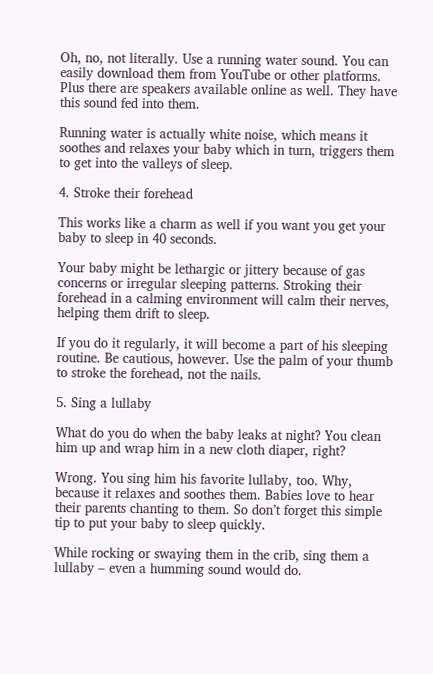Oh, no, not literally. Use a running water sound. You can easily download them from YouTube or other platforms. Plus there are speakers available online as well. They have this sound fed into them.

Running water is actually white noise, which means it soothes and relaxes your baby which in turn, triggers them to get into the valleys of sleep.

4. Stroke their forehead

This works like a charm as well if you want you get your baby to sleep in 40 seconds.

Your baby might be lethargic or jittery because of gas concerns or irregular sleeping patterns. Stroking their forehead in a calming environment will calm their nerves, helping them drift to sleep.

If you do it regularly, it will become a part of his sleeping routine. Be cautious, however. Use the palm of your thumb to stroke the forehead, not the nails.

5. Sing a lullaby

What do you do when the baby leaks at night? You clean him up and wrap him in a new cloth diaper, right?

Wrong. You sing him his favorite lullaby, too. Why, because it relaxes and soothes them. Babies love to hear their parents chanting to them. So don’t forget this simple tip to put your baby to sleep quickly.

While rocking or swaying them in the crib, sing them a lullaby – even a humming sound would do.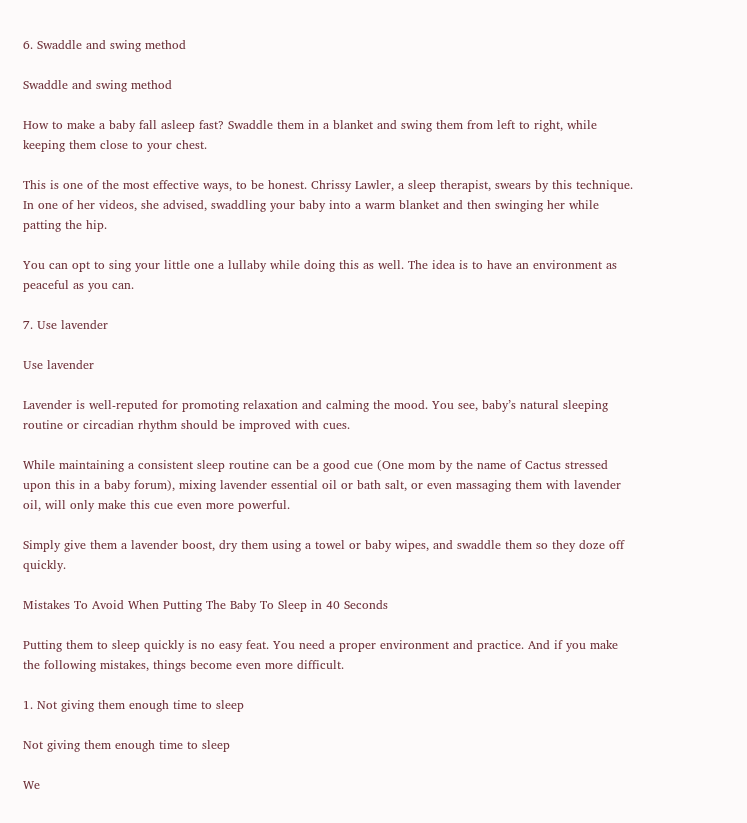6. Swaddle and swing method

Swaddle and swing method

How to make a baby fall asleep fast? Swaddle them in a blanket and swing them from left to right, while keeping them close to your chest.

This is one of the most effective ways, to be honest. Chrissy Lawler, a sleep therapist, swears by this technique. In one of her videos, she advised, swaddling your baby into a warm blanket and then swinging her while patting the hip.

You can opt to sing your little one a lullaby while doing this as well. The idea is to have an environment as peaceful as you can.

7. Use lavender

Use lavender

Lavender is well-reputed for promoting relaxation and calming the mood. You see, baby’s natural sleeping routine or circadian rhythm should be improved with cues.

While maintaining a consistent sleep routine can be a good cue (One mom by the name of Cactus stressed upon this in a baby forum), mixing lavender essential oil or bath salt, or even massaging them with lavender oil, will only make this cue even more powerful.

Simply give them a lavender boost, dry them using a towel or baby wipes, and swaddle them so they doze off quickly.

Mistakes To Avoid When Putting The Baby To Sleep in 40 Seconds

Putting them to sleep quickly is no easy feat. You need a proper environment and practice. And if you make the following mistakes, things become even more difficult.

1. Not giving them enough time to sleep

Not giving them enough time to sleep

We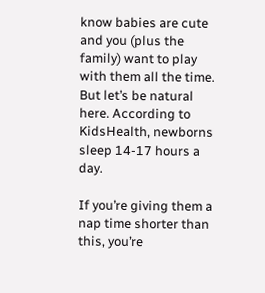know babies are cute and you (plus the family) want to play with them all the time. But let’s be natural here. According to KidsHealth, newborns sleep 14-17 hours a day.

If you’re giving them a nap time shorter than this, you’re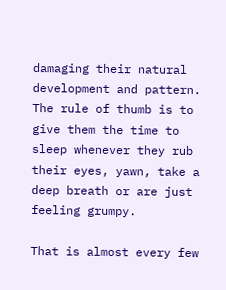damaging their natural development and pattern. The rule of thumb is to give them the time to sleep whenever they rub their eyes, yawn, take a deep breath or are just feeling grumpy.

That is almost every few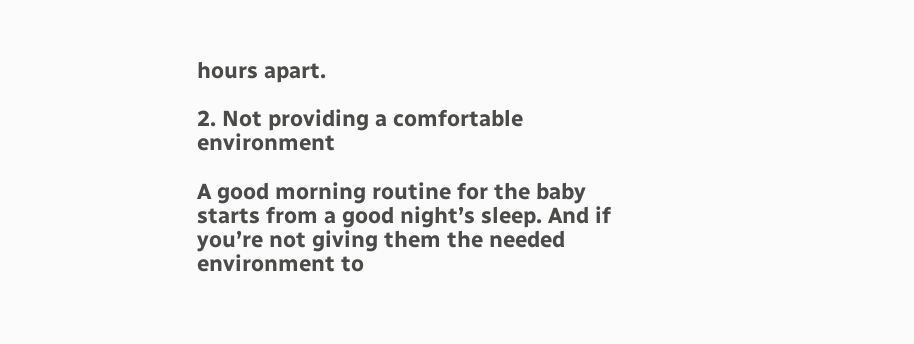hours apart.

2. Not providing a comfortable environment

A good morning routine for the baby starts from a good night’s sleep. And if you’re not giving them the needed environment to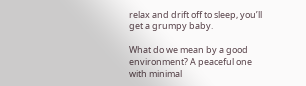relax and drift off to sleep, you’ll get a grumpy baby.

What do we mean by a good environment? A peaceful one with minimal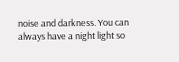noise and darkness. You can always have a night light so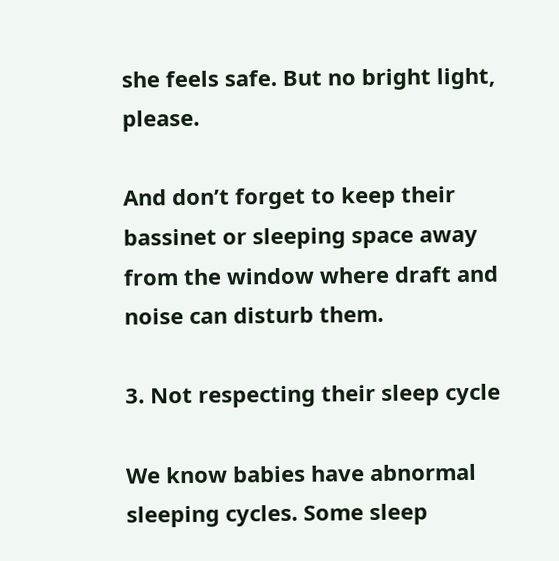she feels safe. But no bright light, please.

And don’t forget to keep their bassinet or sleeping space away from the window where draft and noise can disturb them.

3. Not respecting their sleep cycle

We know babies have abnormal sleeping cycles. Some sleep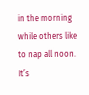in the morning while others like to nap all noon. It’s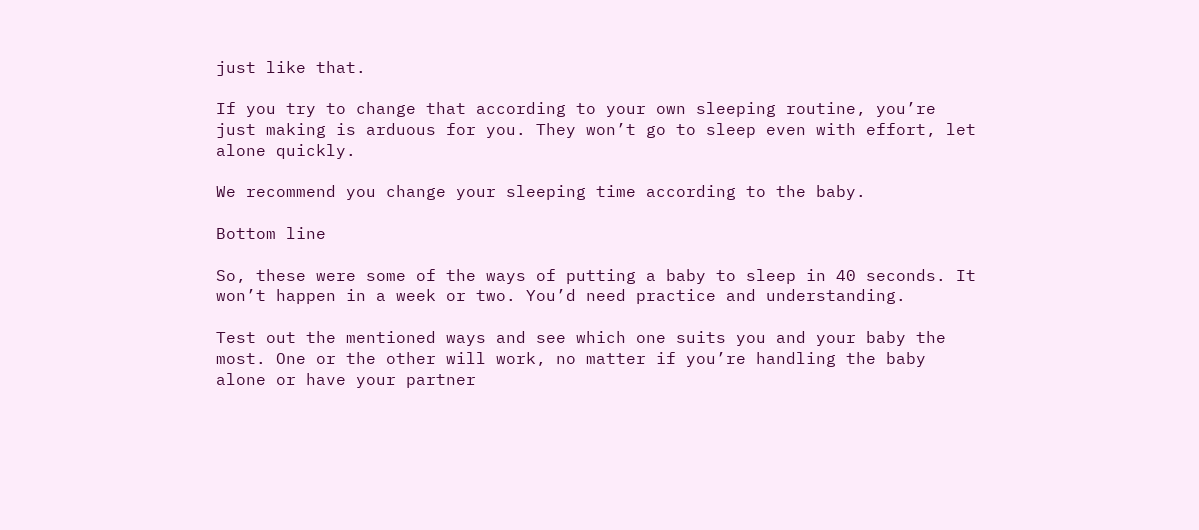just like that.

If you try to change that according to your own sleeping routine, you’re just making is arduous for you. They won’t go to sleep even with effort, let alone quickly.

We recommend you change your sleeping time according to the baby.

Bottom line

So, these were some of the ways of putting a baby to sleep in 40 seconds. It won’t happen in a week or two. You’d need practice and understanding.

Test out the mentioned ways and see which one suits you and your baby the most. One or the other will work, no matter if you’re handling the baby alone or have your partner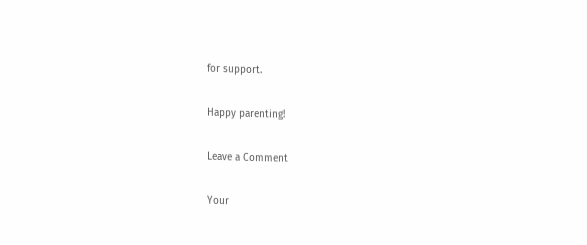for support.

Happy parenting!

Leave a Comment

Your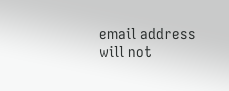email address will not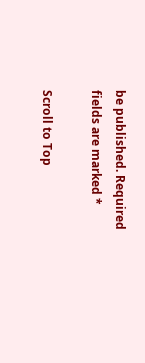be published. Required fields are marked *

Scroll to Top